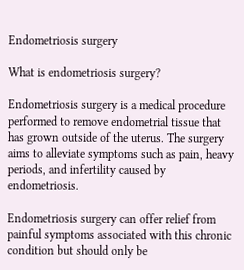Endometriosis surgery

What is endometriosis surgery?

Endometriosis surgery is a medical procedure performed to remove endometrial tissue that has grown outside of the uterus. The surgery aims to alleviate symptoms such as pain, heavy periods, and infertility caused by endometriosis.

Endometriosis surgery can offer relief from painful symptoms associated with this chronic condition but should only be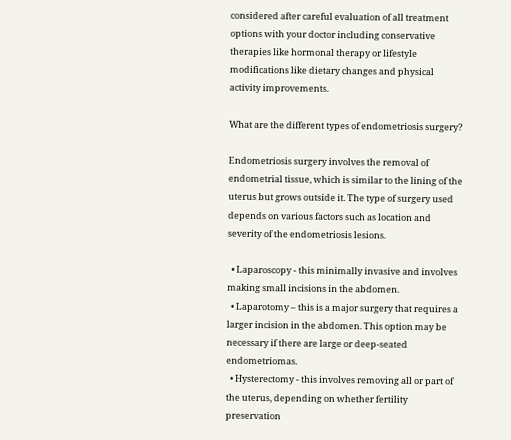considered after careful evaluation of all treatment options with your doctor including conservative therapies like hormonal therapy or lifestyle modifications like dietary changes and physical activity improvements.

What are the different types of endometriosis surgery?

Endometriosis surgery involves the removal of endometrial tissue, which is similar to the lining of the uterus but grows outside it. The type of surgery used depends on various factors such as location and severity of the endometriosis lesions.

  • Laparoscopy - this minimally invasive and involves making small incisions in the abdomen.
  • Laparotomy – this is a major surgery that requires a larger incision in the abdomen. This option may be necessary if there are large or deep-seated endometriomas.
  • Hysterectomy - this involves removing all or part of the uterus, depending on whether fertility preservation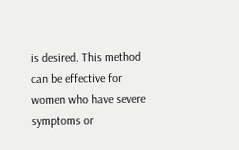is desired. This method can be effective for women who have severe symptoms or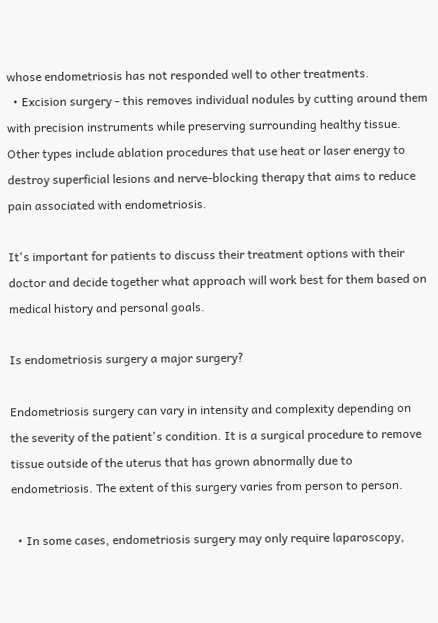whose endometriosis has not responded well to other treatments.
  • Excision surgery - this removes individual nodules by cutting around them with precision instruments while preserving surrounding healthy tissue. Other types include ablation procedures that use heat or laser energy to destroy superficial lesions and nerve-blocking therapy that aims to reduce pain associated with endometriosis.

It's important for patients to discuss their treatment options with their doctor and decide together what approach will work best for them based on medical history and personal goals.

Is endometriosis surgery a major surgery?

Endometriosis surgery can vary in intensity and complexity depending on the severity of the patient's condition. It is a surgical procedure to remove tissue outside of the uterus that has grown abnormally due to endometriosis. The extent of this surgery varies from person to person.

  • In some cases, endometriosis surgery may only require laparoscopy,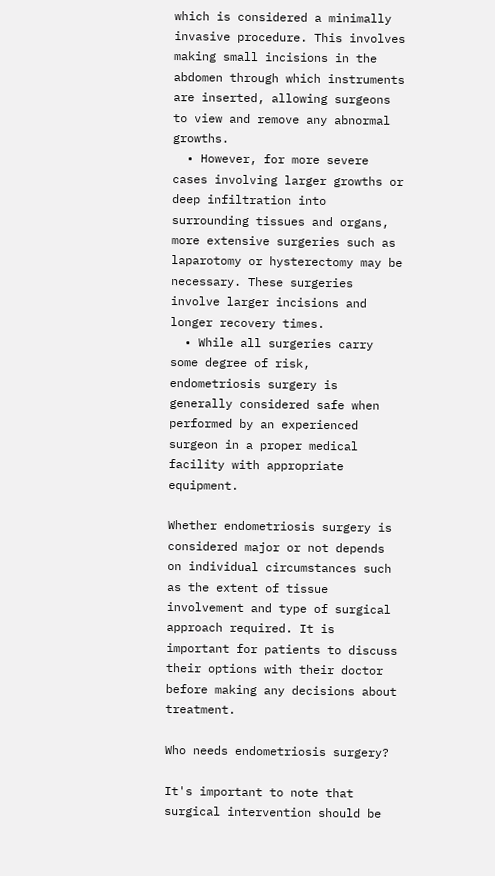which is considered a minimally invasive procedure. This involves making small incisions in the abdomen through which instruments are inserted, allowing surgeons to view and remove any abnormal growths.
  • However, for more severe cases involving larger growths or deep infiltration into surrounding tissues and organs, more extensive surgeries such as laparotomy or hysterectomy may be necessary. These surgeries involve larger incisions and longer recovery times.
  • While all surgeries carry some degree of risk, endometriosis surgery is generally considered safe when performed by an experienced surgeon in a proper medical facility with appropriate equipment.

Whether endometriosis surgery is considered major or not depends on individual circumstances such as the extent of tissue involvement and type of surgical approach required. It is important for patients to discuss their options with their doctor before making any decisions about treatment.

Who needs endometriosis surgery?

It's important to note that surgical intervention should be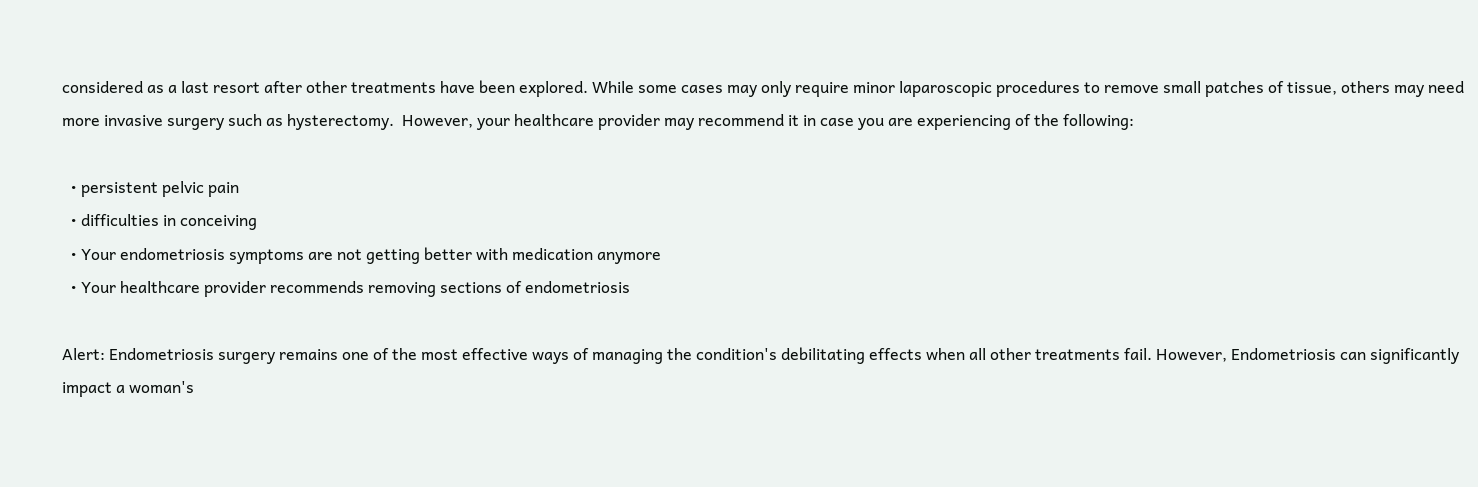considered as a last resort after other treatments have been explored. While some cases may only require minor laparoscopic procedures to remove small patches of tissue, others may need more invasive surgery such as hysterectomy.  However, your healthcare provider may recommend it in case you are experiencing of the following:

  • persistent pelvic pain
  • difficulties in conceiving
  • Your endometriosis symptoms are not getting better with medication anymore
  • Your healthcare provider recommends removing sections of endometriosis

Alert: Endometriosis surgery remains one of the most effective ways of managing the condition's debilitating effects when all other treatments fail. However, Endometriosis can significantly impact a woman's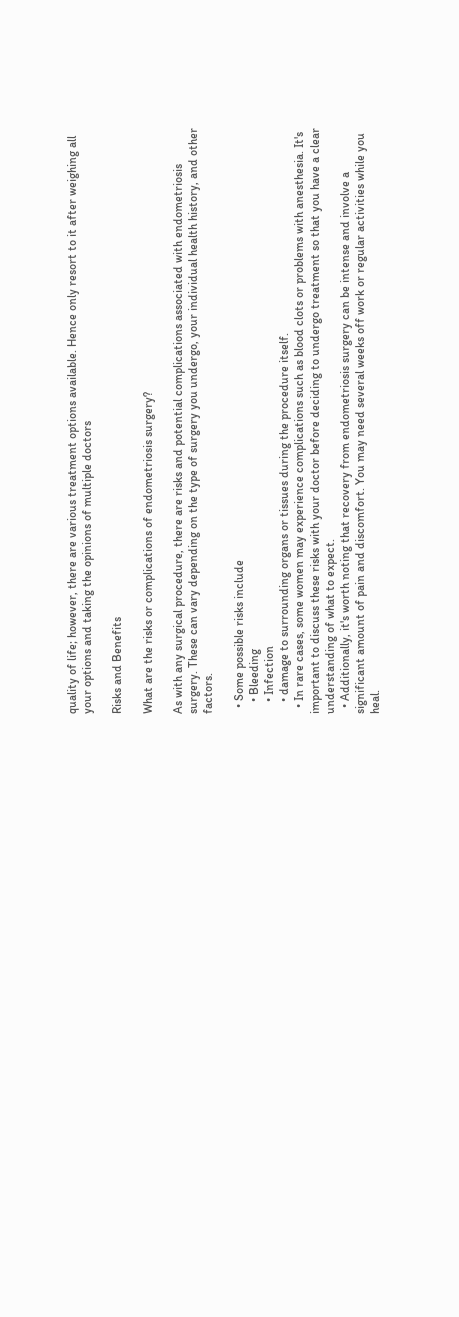quality of life; however, there are various treatment options available. Hence only resort to it after weighing all your options and taking the opinions of multiple doctors

Risks and Benefits

What are the risks or complications of endometriosis surgery?

As with any surgical procedure, there are risks and potential complications associated with endometriosis surgery. These can vary depending on the type of surgery you undergo, your individual health history, and other factors.

  • Some possible risks include
    • Bleeding
    • Infection
    • damage to surrounding organs or tissues during the procedure itself.
  • In rare cases, some women may experience complications such as blood clots or problems with anesthesia. It's important to discuss these risks with your doctor before deciding to undergo treatment so that you have a clear understanding of what to expect.
  • Additionally, it's worth noting that recovery from endometriosis surgery can be intense and involve a significant amount of pain and discomfort. You may need several weeks off work or regular activities while you heal.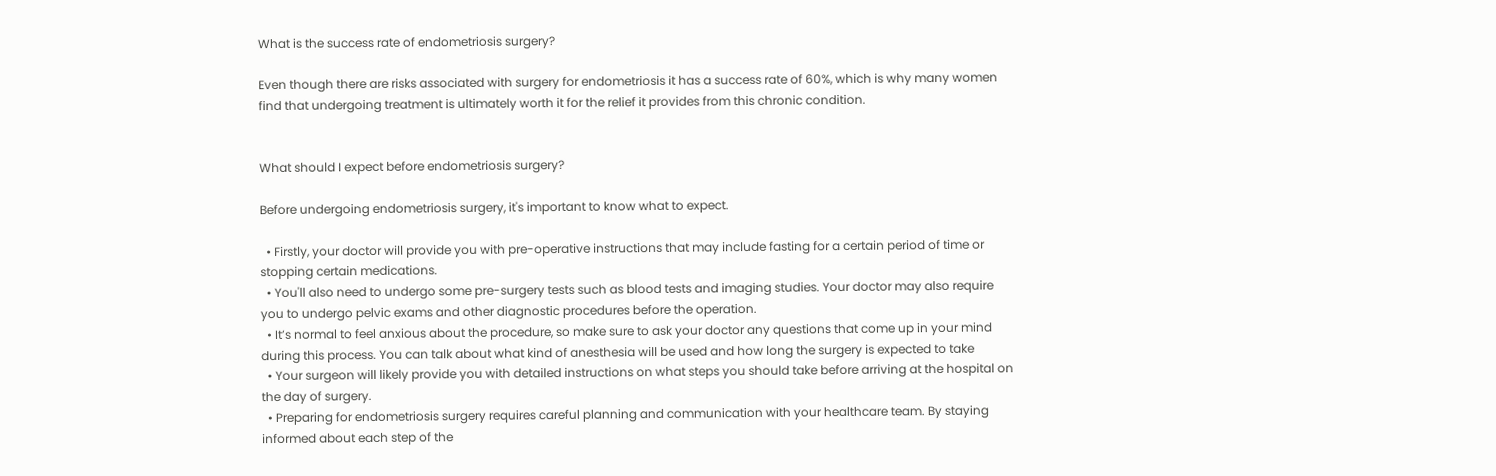What is the success rate of endometriosis surgery?

Even though there are risks associated with surgery for endometriosis it has a success rate of 60%, which is why many women find that undergoing treatment is ultimately worth it for the relief it provides from this chronic condition.


What should I expect before endometriosis surgery?

Before undergoing endometriosis surgery, it's important to know what to expect.

  • Firstly, your doctor will provide you with pre-operative instructions that may include fasting for a certain period of time or stopping certain medications.
  • You'll also need to undergo some pre-surgery tests such as blood tests and imaging studies. Your doctor may also require you to undergo pelvic exams and other diagnostic procedures before the operation.
  • It’s normal to feel anxious about the procedure, so make sure to ask your doctor any questions that come up in your mind during this process. You can talk about what kind of anesthesia will be used and how long the surgery is expected to take
  • Your surgeon will likely provide you with detailed instructions on what steps you should take before arriving at the hospital on the day of surgery.
  • Preparing for endometriosis surgery requires careful planning and communication with your healthcare team. By staying informed about each step of the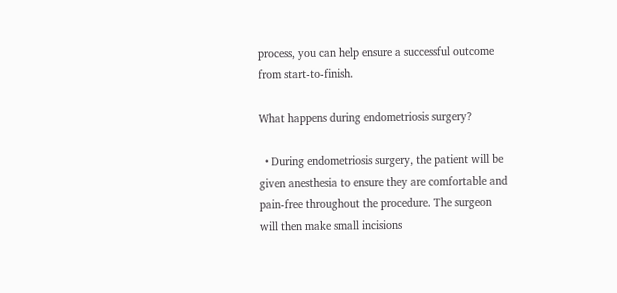process, you can help ensure a successful outcome from start-to-finish.

What happens during endometriosis surgery?

  • During endometriosis surgery, the patient will be given anesthesia to ensure they are comfortable and pain-free throughout the procedure. The surgeon will then make small incisions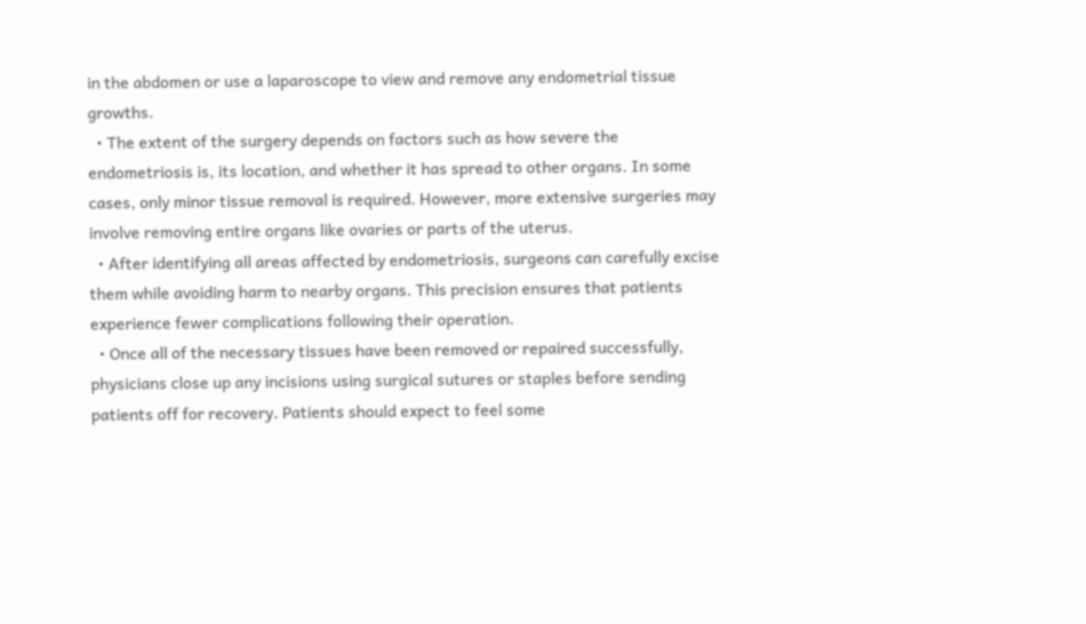in the abdomen or use a laparoscope to view and remove any endometrial tissue growths.
  • The extent of the surgery depends on factors such as how severe the endometriosis is, its location, and whether it has spread to other organs. In some cases, only minor tissue removal is required. However, more extensive surgeries may involve removing entire organs like ovaries or parts of the uterus.
  • After identifying all areas affected by endometriosis, surgeons can carefully excise them while avoiding harm to nearby organs. This precision ensures that patients experience fewer complications following their operation.
  • Once all of the necessary tissues have been removed or repaired successfully, physicians close up any incisions using surgical sutures or staples before sending patients off for recovery. Patients should expect to feel some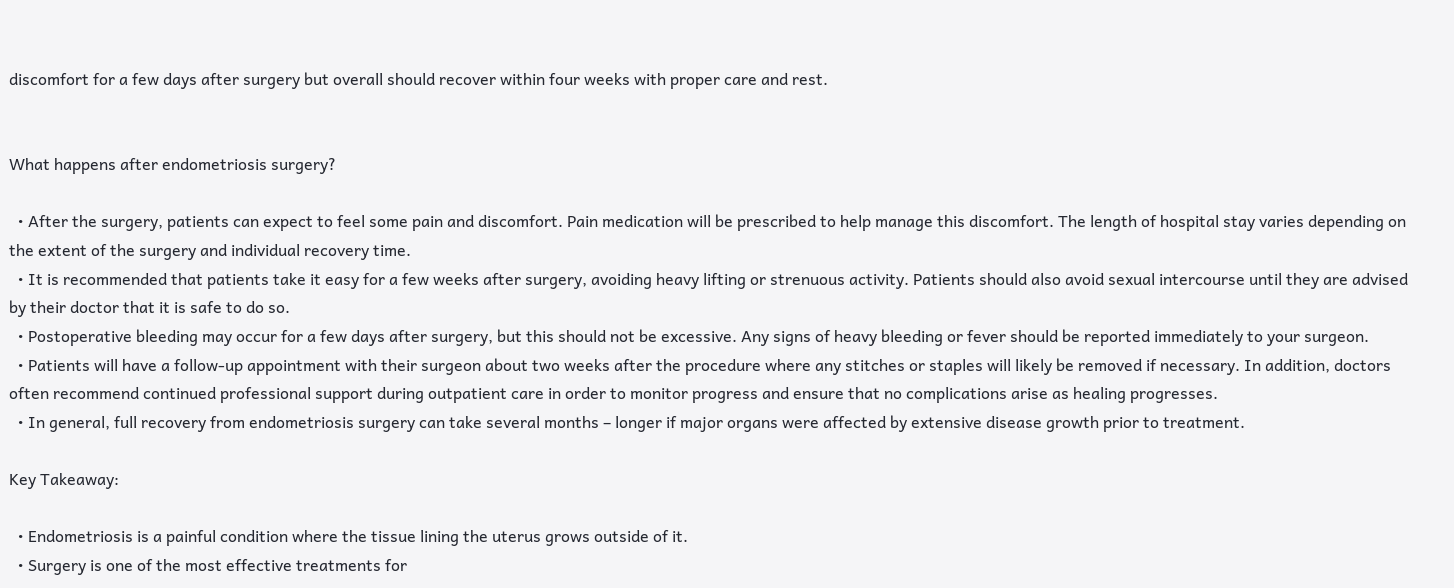discomfort for a few days after surgery but overall should recover within four weeks with proper care and rest.


What happens after endometriosis surgery?

  • After the surgery, patients can expect to feel some pain and discomfort. Pain medication will be prescribed to help manage this discomfort. The length of hospital stay varies depending on the extent of the surgery and individual recovery time.
  • It is recommended that patients take it easy for a few weeks after surgery, avoiding heavy lifting or strenuous activity. Patients should also avoid sexual intercourse until they are advised by their doctor that it is safe to do so.
  • Postoperative bleeding may occur for a few days after surgery, but this should not be excessive. Any signs of heavy bleeding or fever should be reported immediately to your surgeon.
  • Patients will have a follow-up appointment with their surgeon about two weeks after the procedure where any stitches or staples will likely be removed if necessary. In addition, doctors often recommend continued professional support during outpatient care in order to monitor progress and ensure that no complications arise as healing progresses.
  • In general, full recovery from endometriosis surgery can take several months – longer if major organs were affected by extensive disease growth prior to treatment.

Key Takeaway:

  • Endometriosis is a painful condition where the tissue lining the uterus grows outside of it.
  • Surgery is one of the most effective treatments for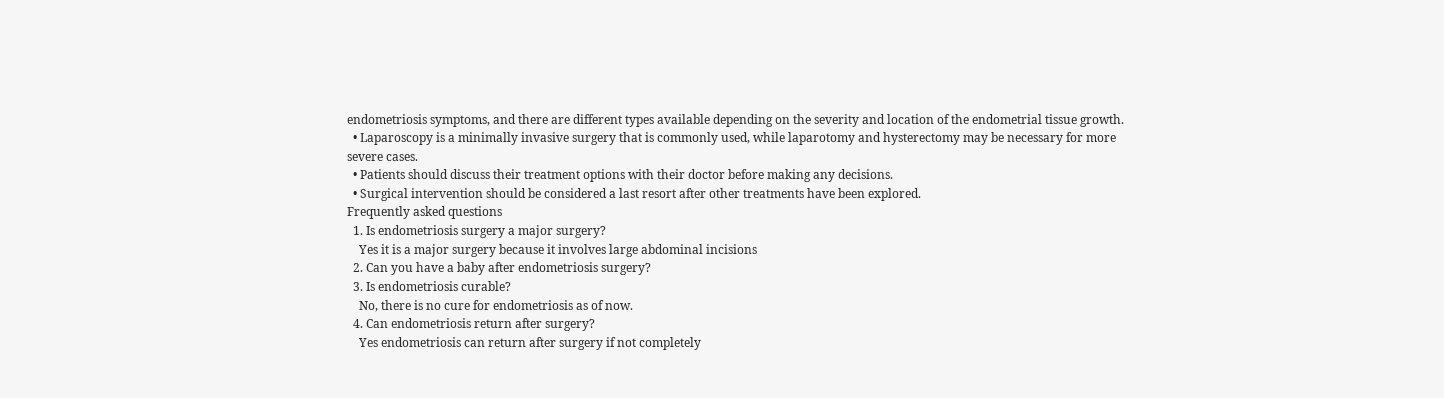endometriosis symptoms, and there are different types available depending on the severity and location of the endometrial tissue growth.
  • Laparoscopy is a minimally invasive surgery that is commonly used, while laparotomy and hysterectomy may be necessary for more severe cases.
  • Patients should discuss their treatment options with their doctor before making any decisions.
  • Surgical intervention should be considered a last resort after other treatments have been explored.
Frequently asked questions
  1. Is endometriosis surgery a major surgery?
    Yes it is a major surgery because it involves large abdominal incisions
  2. Can you have a baby after endometriosis surgery?
  3. Is endometriosis curable?
    No, there is no cure for endometriosis as of now.
  4. Can endometriosis return after surgery?
    Yes endometriosis can return after surgery if not completely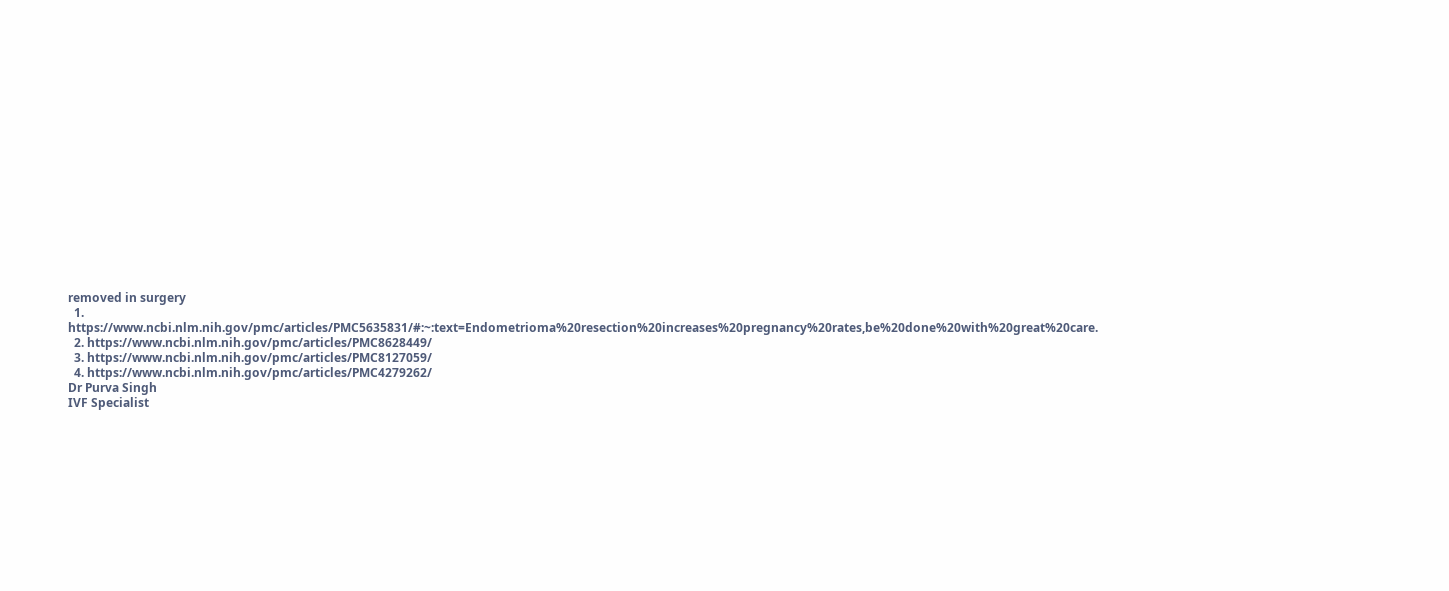removed in surgery
  1. https://www.ncbi.nlm.nih.gov/pmc/articles/PMC5635831/#:~:text=Endometrioma%20resection%20increases%20pregnancy%20rates,be%20done%20with%20great%20care.
  2. https://www.ncbi.nlm.nih.gov/pmc/articles/PMC8628449/
  3. https://www.ncbi.nlm.nih.gov/pmc/articles/PMC8127059/
  4. https://www.ncbi.nlm.nih.gov/pmc/articles/PMC4279262/
Dr Purva Singh
IVF Specialist